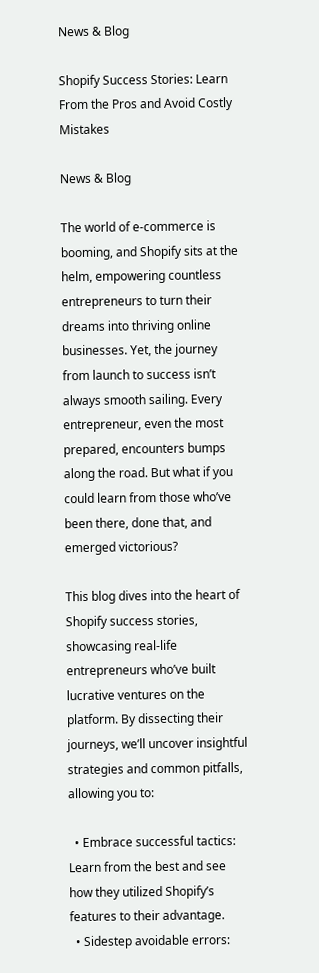News & Blog

Shopify Success Stories: Learn From the Pros and Avoid Costly Mistakes

News & Blog

The world of e-commerce is booming, and Shopify sits at the helm, empowering countless entrepreneurs to turn their dreams into thriving online businesses. Yet, the journey from launch to success isn’t always smooth sailing. Every entrepreneur, even the most prepared, encounters bumps along the road. But what if you could learn from those who’ve been there, done that, and emerged victorious?

This blog dives into the heart of Shopify success stories, showcasing real-life entrepreneurs who’ve built lucrative ventures on the platform. By dissecting their journeys, we’ll uncover insightful strategies and common pitfalls, allowing you to:

  • Embrace successful tactics: Learn from the best and see how they utilized Shopify’s features to their advantage.
  • Sidestep avoidable errors: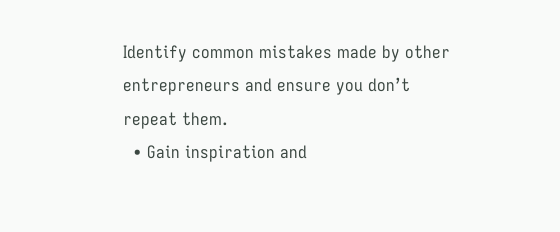Identify common mistakes made by other entrepreneurs and ensure you don’t repeat them.
  • Gain inspiration and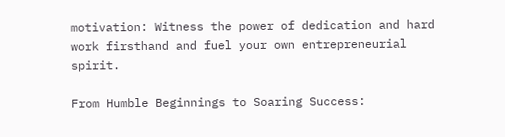motivation: Witness the power of dedication and hard work firsthand and fuel your own entrepreneurial spirit.

From Humble Beginnings to Soaring Success: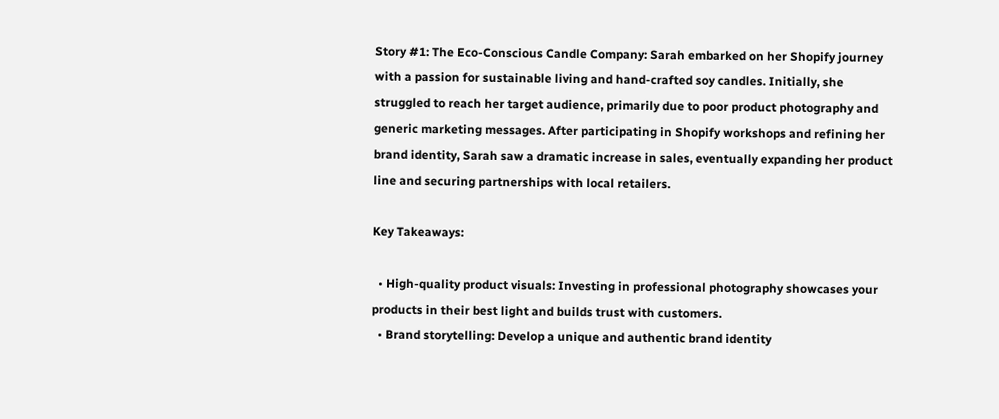Story #1: The Eco-Conscious Candle Company: Sarah embarked on her Shopify journey with a passion for sustainable living and hand-crafted soy candles. Initially, she struggled to reach her target audience, primarily due to poor product photography and generic marketing messages. After participating in Shopify workshops and refining her brand identity, Sarah saw a dramatic increase in sales, eventually expanding her product line and securing partnerships with local retailers.

Key Takeaways:

  • High-quality product visuals: Investing in professional photography showcases your products in their best light and builds trust with customers.
  • Brand storytelling: Develop a unique and authentic brand identity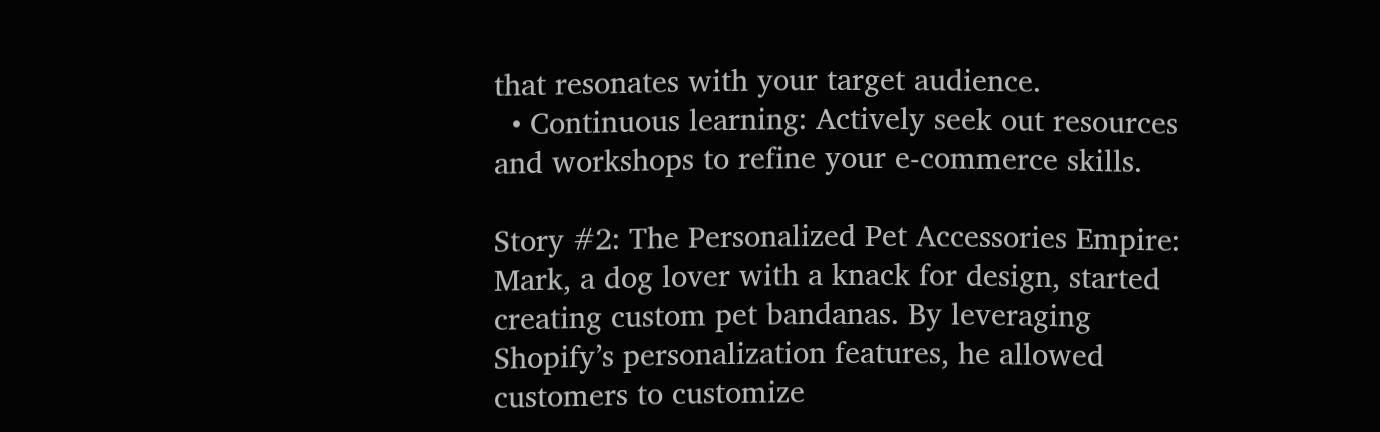that resonates with your target audience.
  • Continuous learning: Actively seek out resources and workshops to refine your e-commerce skills.

Story #2: The Personalized Pet Accessories Empire: Mark, a dog lover with a knack for design, started creating custom pet bandanas. By leveraging Shopify’s personalization features, he allowed customers to customize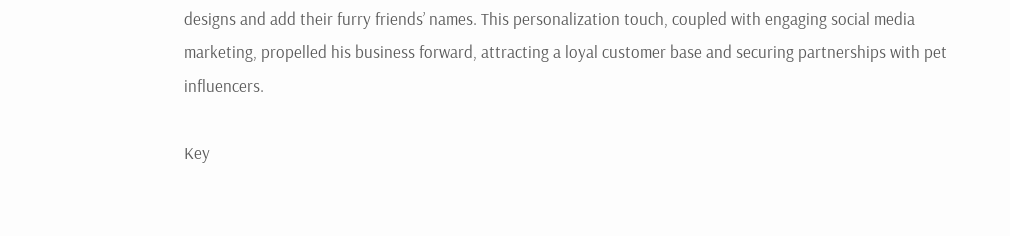designs and add their furry friends’ names. This personalization touch, coupled with engaging social media marketing, propelled his business forward, attracting a loyal customer base and securing partnerships with pet influencers.

Key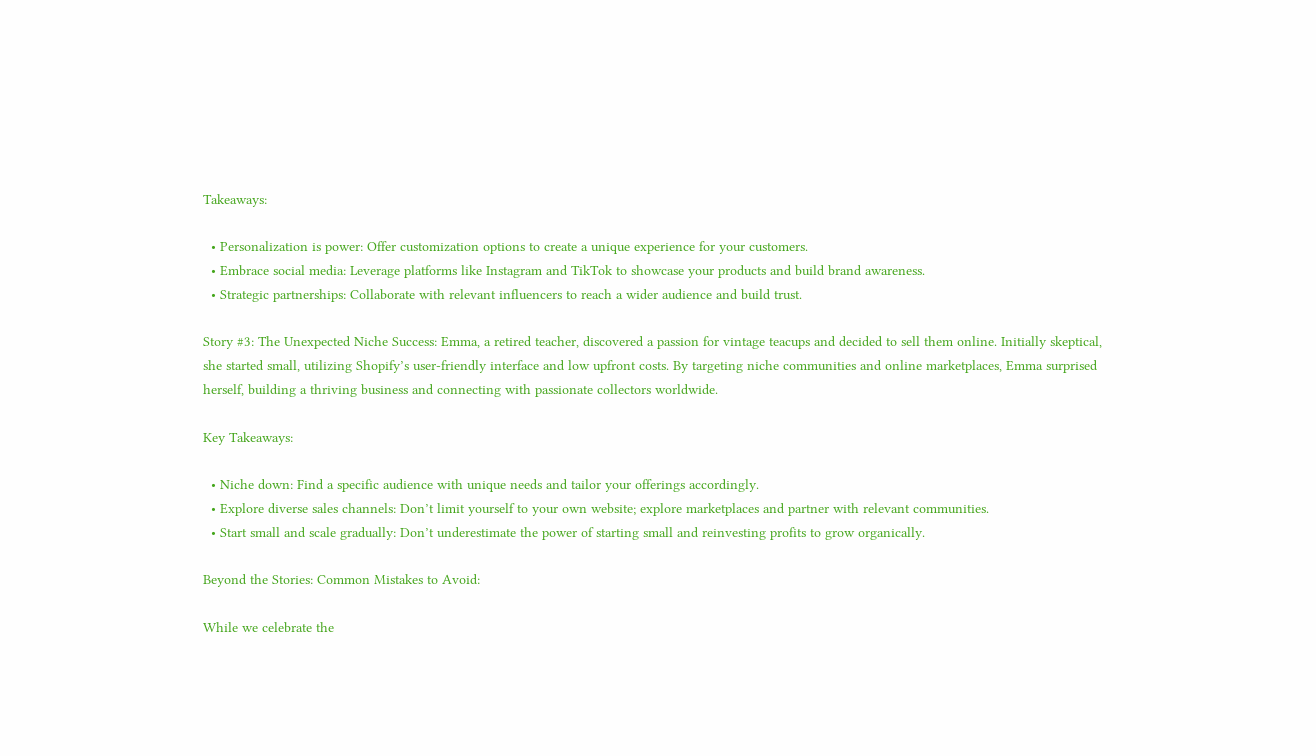Takeaways:

  • Personalization is power: Offer customization options to create a unique experience for your customers.
  • Embrace social media: Leverage platforms like Instagram and TikTok to showcase your products and build brand awareness.
  • Strategic partnerships: Collaborate with relevant influencers to reach a wider audience and build trust.

Story #3: The Unexpected Niche Success: Emma, a retired teacher, discovered a passion for vintage teacups and decided to sell them online. Initially skeptical, she started small, utilizing Shopify’s user-friendly interface and low upfront costs. By targeting niche communities and online marketplaces, Emma surprised herself, building a thriving business and connecting with passionate collectors worldwide.

Key Takeaways:

  • Niche down: Find a specific audience with unique needs and tailor your offerings accordingly.
  • Explore diverse sales channels: Don’t limit yourself to your own website; explore marketplaces and partner with relevant communities.
  • Start small and scale gradually: Don’t underestimate the power of starting small and reinvesting profits to grow organically.

Beyond the Stories: Common Mistakes to Avoid:

While we celebrate the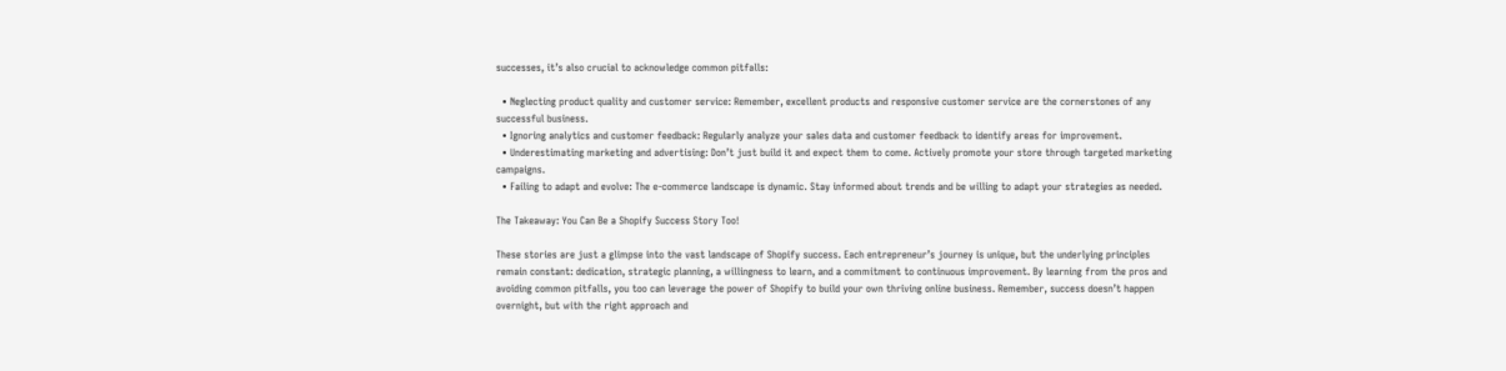successes, it’s also crucial to acknowledge common pitfalls:

  • Neglecting product quality and customer service: Remember, excellent products and responsive customer service are the cornerstones of any successful business.
  • Ignoring analytics and customer feedback: Regularly analyze your sales data and customer feedback to identify areas for improvement.
  • Underestimating marketing and advertising: Don’t just build it and expect them to come. Actively promote your store through targeted marketing campaigns.
  • Failing to adapt and evolve: The e-commerce landscape is dynamic. Stay informed about trends and be willing to adapt your strategies as needed.

The Takeaway: You Can Be a Shopify Success Story Too!

These stories are just a glimpse into the vast landscape of Shopify success. Each entrepreneur’s journey is unique, but the underlying principles remain constant: dedication, strategic planning, a willingness to learn, and a commitment to continuous improvement. By learning from the pros and avoiding common pitfalls, you too can leverage the power of Shopify to build your own thriving online business. Remember, success doesn’t happen overnight, but with the right approach and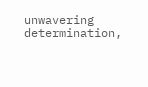unwavering determination,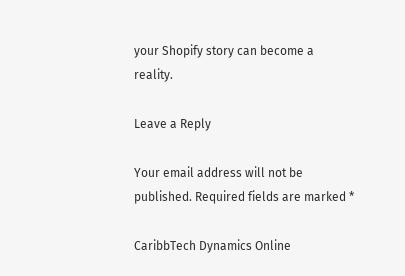your Shopify story can become a reality.

Leave a Reply

Your email address will not be published. Required fields are marked *

CaribbTech Dynamics Online